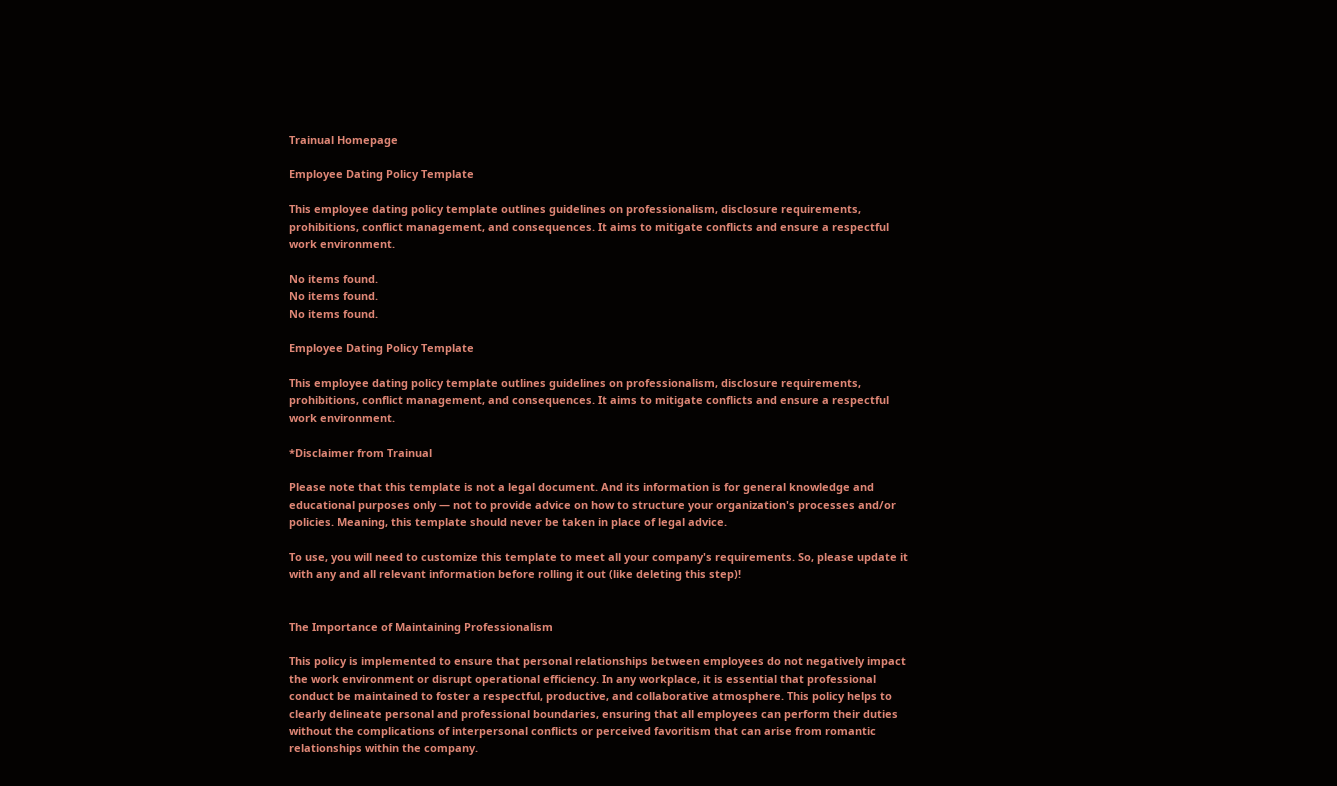Trainual Homepage

Employee Dating Policy Template

This employee dating policy template outlines guidelines on professionalism, disclosure requirements, prohibitions, conflict management, and consequences. It aims to mitigate conflicts and ensure a respectful work environment.

No items found.
No items found.
No items found.

Employee Dating Policy Template

This employee dating policy template outlines guidelines on professionalism, disclosure requirements, prohibitions, conflict management, and consequences. It aims to mitigate conflicts and ensure a respectful work environment.

*Disclaimer from Trainual

Please note that this template is not a legal document. And its information is for general knowledge and educational purposes only — not to provide advice on how to structure your organization's processes and/or policies. Meaning, this template should never be taken in place of legal advice.

To use, you will need to customize this template to meet all your company's requirements. So, please update it with any and all relevant information before rolling it out (like deleting this step)!


The Importance of Maintaining Professionalism

This policy is implemented to ensure that personal relationships between employees do not negatively impact the work environment or disrupt operational efficiency. In any workplace, it is essential that professional conduct be maintained to foster a respectful, productive, and collaborative atmosphere. This policy helps to clearly delineate personal and professional boundaries, ensuring that all employees can perform their duties without the complications of interpersonal conflicts or perceived favoritism that can arise from romantic relationships within the company.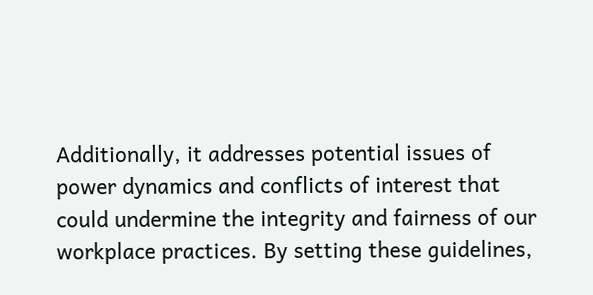Additionally, it addresses potential issues of power dynamics and conflicts of interest that could undermine the integrity and fairness of our workplace practices. By setting these guidelines,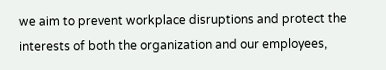we aim to prevent workplace disruptions and protect the interests of both the organization and our employees,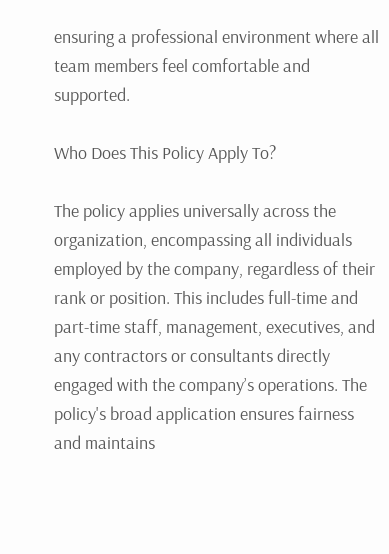ensuring a professional environment where all team members feel comfortable and supported.

Who Does This Policy Apply To?

The policy applies universally across the organization, encompassing all individuals employed by the company, regardless of their rank or position. This includes full-time and part-time staff, management, executives, and any contractors or consultants directly engaged with the company’s operations. The policy's broad application ensures fairness and maintains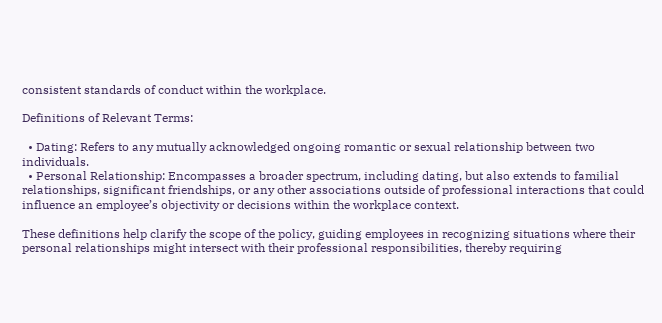consistent standards of conduct within the workplace.

Definitions of Relevant Terms:

  • Dating: Refers to any mutually acknowledged ongoing romantic or sexual relationship between two individuals.
  • Personal Relationship: Encompasses a broader spectrum, including dating, but also extends to familial relationships, significant friendships, or any other associations outside of professional interactions that could influence an employee’s objectivity or decisions within the workplace context.

These definitions help clarify the scope of the policy, guiding employees in recognizing situations where their personal relationships might intersect with their professional responsibilities, thereby requiring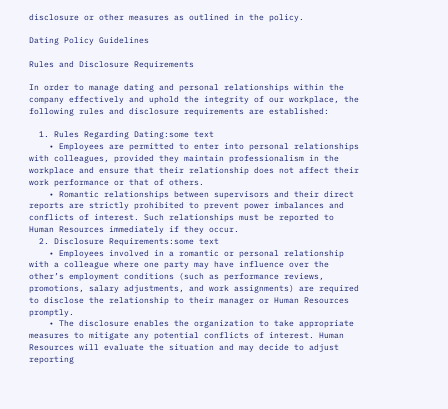disclosure or other measures as outlined in the policy.

Dating Policy Guidelines

Rules and Disclosure Requirements

In order to manage dating and personal relationships within the company effectively and uphold the integrity of our workplace, the following rules and disclosure requirements are established:

  1. Rules Regarding Dating:some text
    • Employees are permitted to enter into personal relationships with colleagues, provided they maintain professionalism in the workplace and ensure that their relationship does not affect their work performance or that of others.
    • Romantic relationships between supervisors and their direct reports are strictly prohibited to prevent power imbalances and conflicts of interest. Such relationships must be reported to Human Resources immediately if they occur.
  2. Disclosure Requirements:some text
    • Employees involved in a romantic or personal relationship with a colleague where one party may have influence over the other’s employment conditions (such as performance reviews, promotions, salary adjustments, and work assignments) are required to disclose the relationship to their manager or Human Resources promptly.
    • The disclosure enables the organization to take appropriate measures to mitigate any potential conflicts of interest. Human Resources will evaluate the situation and may decide to adjust reporting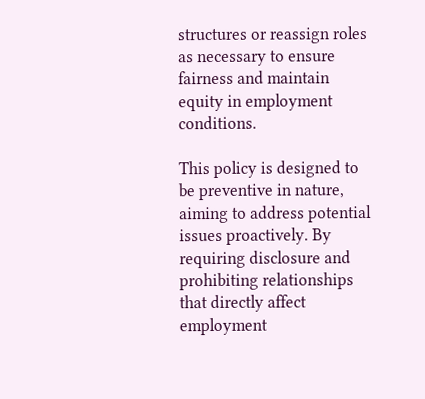structures or reassign roles as necessary to ensure fairness and maintain equity in employment conditions.

This policy is designed to be preventive in nature, aiming to address potential issues proactively. By requiring disclosure and prohibiting relationships that directly affect employment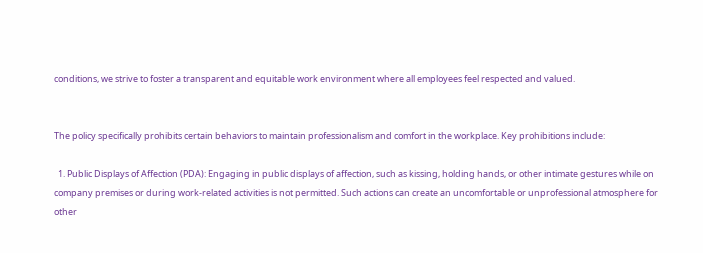conditions, we strive to foster a transparent and equitable work environment where all employees feel respected and valued.


The policy specifically prohibits certain behaviors to maintain professionalism and comfort in the workplace. Key prohibitions include:

  1. Public Displays of Affection (PDA): Engaging in public displays of affection, such as kissing, holding hands, or other intimate gestures while on company premises or during work-related activities is not permitted. Such actions can create an uncomfortable or unprofessional atmosphere for other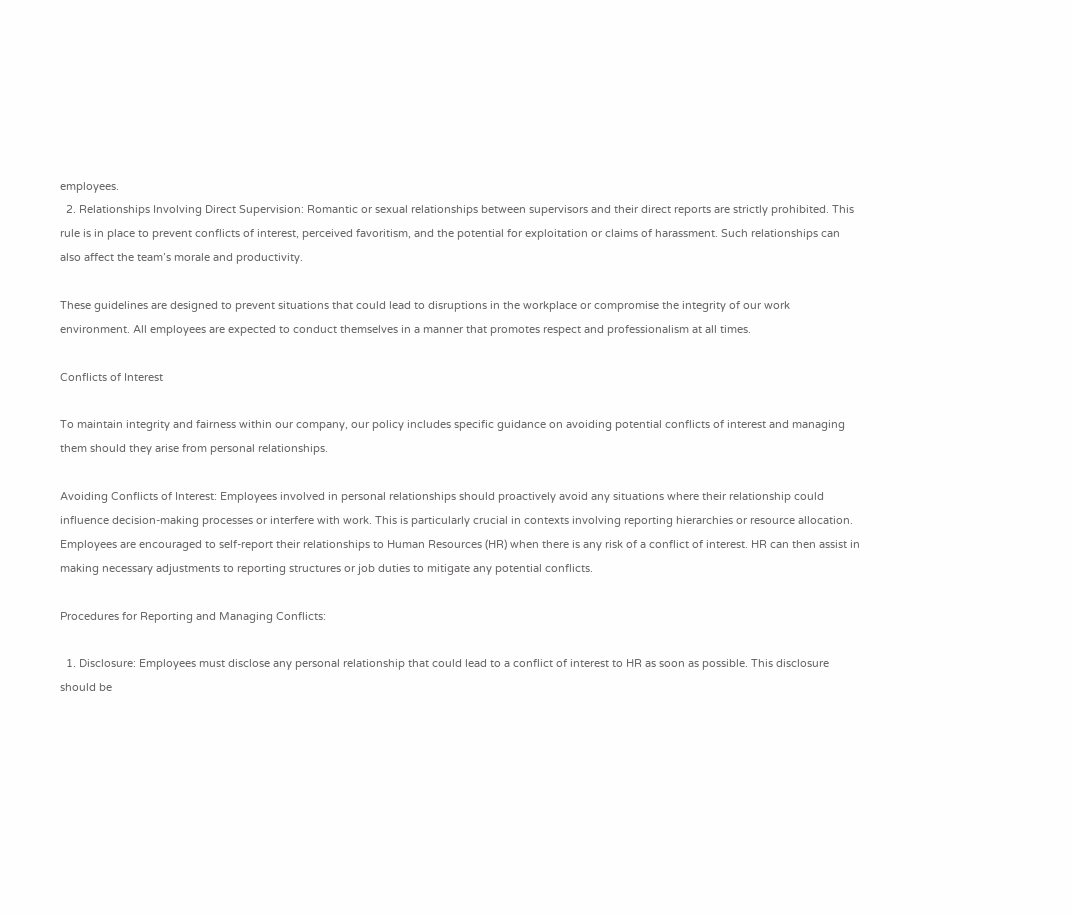employees.
  2. Relationships Involving Direct Supervision: Romantic or sexual relationships between supervisors and their direct reports are strictly prohibited. This rule is in place to prevent conflicts of interest, perceived favoritism, and the potential for exploitation or claims of harassment. Such relationships can also affect the team’s morale and productivity.

These guidelines are designed to prevent situations that could lead to disruptions in the workplace or compromise the integrity of our work environment. All employees are expected to conduct themselves in a manner that promotes respect and professionalism at all times.

Conflicts of Interest

To maintain integrity and fairness within our company, our policy includes specific guidance on avoiding potential conflicts of interest and managing them should they arise from personal relationships.

Avoiding Conflicts of Interest: Employees involved in personal relationships should proactively avoid any situations where their relationship could influence decision-making processes or interfere with work. This is particularly crucial in contexts involving reporting hierarchies or resource allocation. Employees are encouraged to self-report their relationships to Human Resources (HR) when there is any risk of a conflict of interest. HR can then assist in making necessary adjustments to reporting structures or job duties to mitigate any potential conflicts.

Procedures for Reporting and Managing Conflicts:

  1. Disclosure: Employees must disclose any personal relationship that could lead to a conflict of interest to HR as soon as possible. This disclosure should be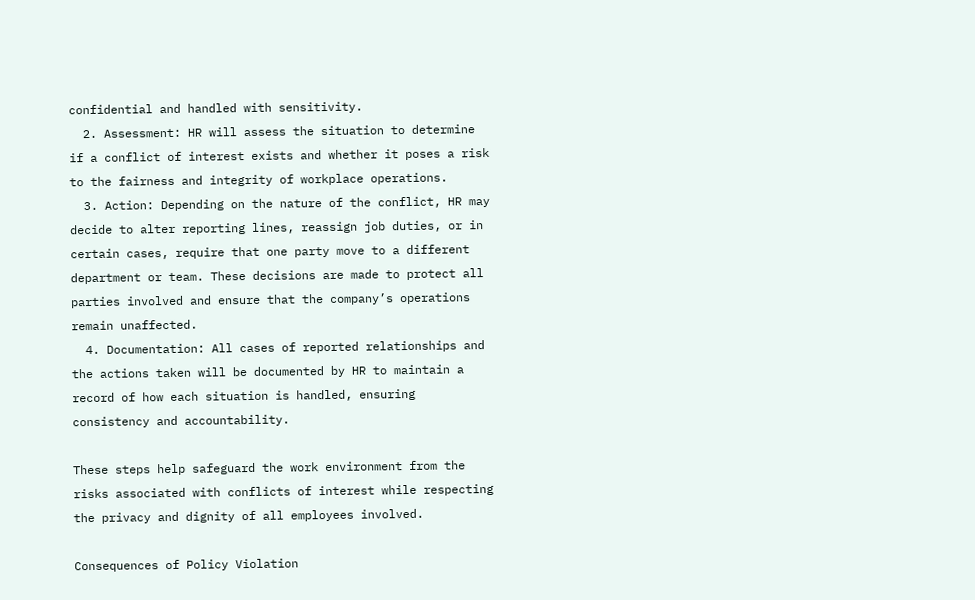confidential and handled with sensitivity.
  2. Assessment: HR will assess the situation to determine if a conflict of interest exists and whether it poses a risk to the fairness and integrity of workplace operations.
  3. Action: Depending on the nature of the conflict, HR may decide to alter reporting lines, reassign job duties, or in certain cases, require that one party move to a different department or team. These decisions are made to protect all parties involved and ensure that the company’s operations remain unaffected.
  4. Documentation: All cases of reported relationships and the actions taken will be documented by HR to maintain a record of how each situation is handled, ensuring consistency and accountability.

These steps help safeguard the work environment from the risks associated with conflicts of interest while respecting the privacy and dignity of all employees involved.

Consequences of Policy Violation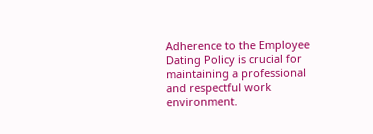Adherence to the Employee Dating Policy is crucial for maintaining a professional and respectful work environment.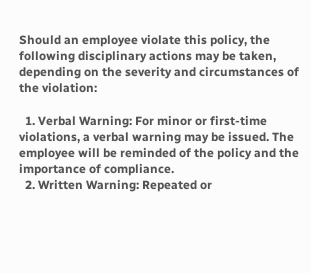Should an employee violate this policy, the following disciplinary actions may be taken, depending on the severity and circumstances of the violation:

  1. Verbal Warning: For minor or first-time violations, a verbal warning may be issued. The employee will be reminded of the policy and the importance of compliance.
  2. Written Warning: Repeated or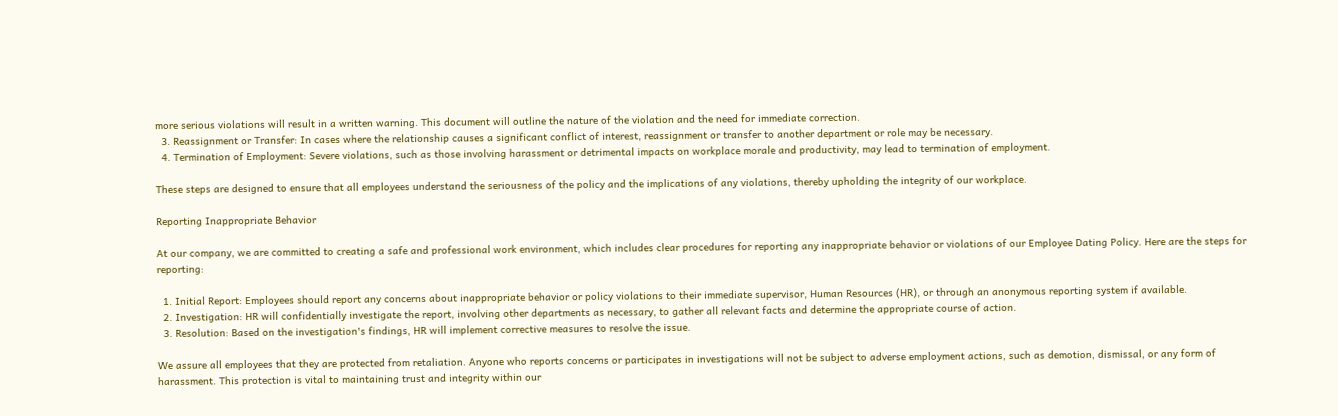more serious violations will result in a written warning. This document will outline the nature of the violation and the need for immediate correction.
  3. Reassignment or Transfer: In cases where the relationship causes a significant conflict of interest, reassignment or transfer to another department or role may be necessary.
  4. Termination of Employment: Severe violations, such as those involving harassment or detrimental impacts on workplace morale and productivity, may lead to termination of employment.

These steps are designed to ensure that all employees understand the seriousness of the policy and the implications of any violations, thereby upholding the integrity of our workplace.

Reporting Inappropriate Behavior

At our company, we are committed to creating a safe and professional work environment, which includes clear procedures for reporting any inappropriate behavior or violations of our Employee Dating Policy. Here are the steps for reporting:

  1. Initial Report: Employees should report any concerns about inappropriate behavior or policy violations to their immediate supervisor, Human Resources (HR), or through an anonymous reporting system if available.
  2. Investigation: HR will confidentially investigate the report, involving other departments as necessary, to gather all relevant facts and determine the appropriate course of action.
  3. Resolution: Based on the investigation's findings, HR will implement corrective measures to resolve the issue.

We assure all employees that they are protected from retaliation. Anyone who reports concerns or participates in investigations will not be subject to adverse employment actions, such as demotion, dismissal, or any form of harassment. This protection is vital to maintaining trust and integrity within our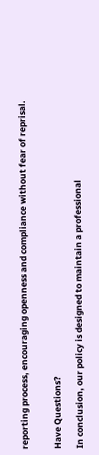reporting process, encouraging openness and compliance without fear of reprisal.


Have Questions?

In conclusion, our policy is designed to maintain a professional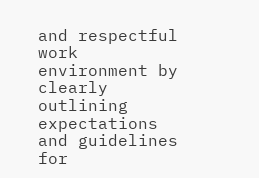and respectful work environment by clearly outlining expectations and guidelines for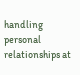handling personal relationships at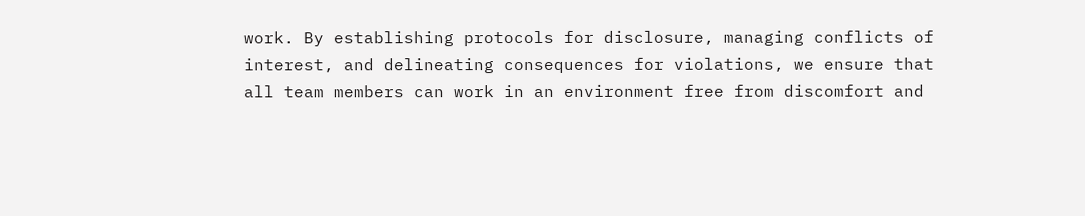work. By establishing protocols for disclosure, managing conflicts of interest, and delineating consequences for violations, we ensure that all team members can work in an environment free from discomfort and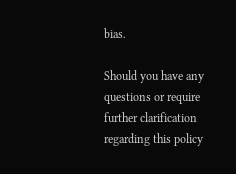bias.

Should you have any questions or require further clarification regarding this policy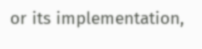or its implementation,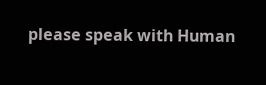please speak with Human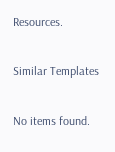Resources.

Similar Templates

No items found.